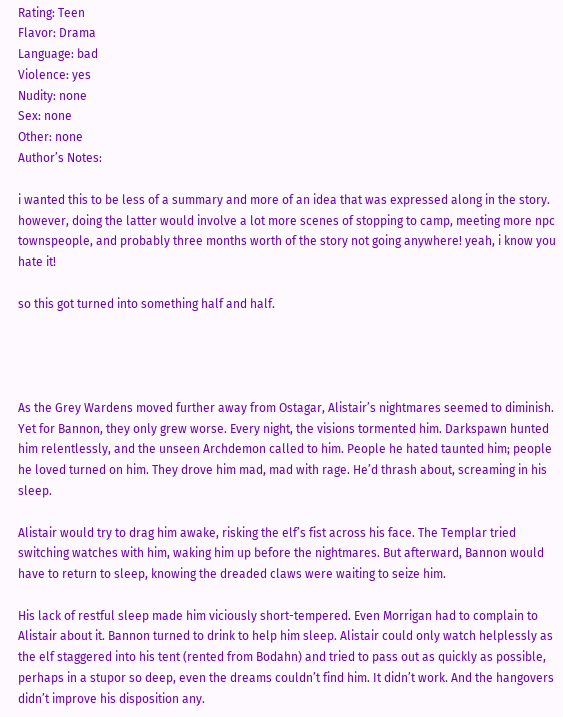Rating: Teen
Flavor: Drama
Language: bad
Violence: yes
Nudity: none
Sex: none
Other: none
Author’s Notes:

i wanted this to be less of a summary and more of an idea that was expressed along in the story. however, doing the latter would involve a lot more scenes of stopping to camp, meeting more npc townspeople, and probably three months worth of the story not going anywhere! yeah, i know you hate it!

so this got turned into something half and half.




As the Grey Wardens moved further away from Ostagar, Alistair’s nightmares seemed to diminish. Yet for Bannon, they only grew worse. Every night, the visions tormented him. Darkspawn hunted him relentlessly, and the unseen Archdemon called to him. People he hated taunted him; people he loved turned on him. They drove him mad, mad with rage. He’d thrash about, screaming in his sleep.

Alistair would try to drag him awake, risking the elf’s fist across his face. The Templar tried switching watches with him, waking him up before the nightmares. But afterward, Bannon would have to return to sleep, knowing the dreaded claws were waiting to seize him.

His lack of restful sleep made him viciously short-tempered. Even Morrigan had to complain to Alistair about it. Bannon turned to drink to help him sleep. Alistair could only watch helplessly as the elf staggered into his tent (rented from Bodahn) and tried to pass out as quickly as possible, perhaps in a stupor so deep, even the dreams couldn’t find him. It didn’t work. And the hangovers didn’t improve his disposition any.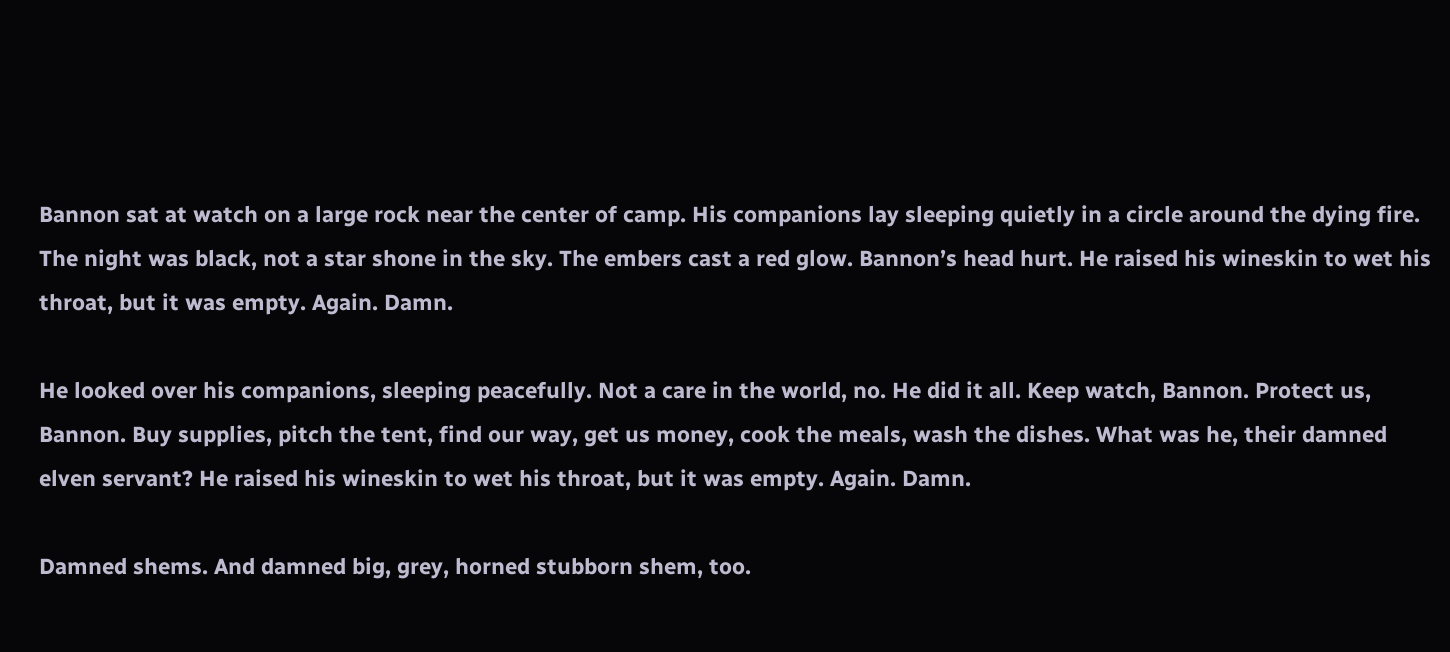Bannon sat at watch on a large rock near the center of camp. His companions lay sleeping quietly in a circle around the dying fire. The night was black, not a star shone in the sky. The embers cast a red glow. Bannon’s head hurt. He raised his wineskin to wet his throat, but it was empty. Again. Damn.

He looked over his companions, sleeping peacefully. Not a care in the world, no. He did it all. Keep watch, Bannon. Protect us, Bannon. Buy supplies, pitch the tent, find our way, get us money, cook the meals, wash the dishes. What was he, their damned elven servant? He raised his wineskin to wet his throat, but it was empty. Again. Damn.

Damned shems. And damned big, grey, horned stubborn shem, too.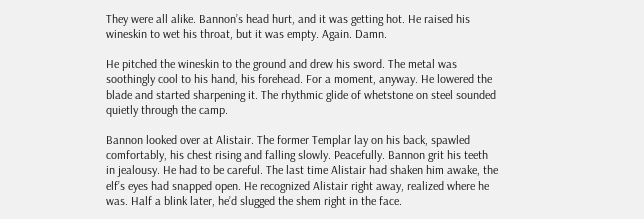They were all alike. Bannon’s head hurt, and it was getting hot. He raised his wineskin to wet his throat, but it was empty. Again. Damn.

He pitched the wineskin to the ground and drew his sword. The metal was soothingly cool to his hand, his forehead. For a moment, anyway. He lowered the blade and started sharpening it. The rhythmic glide of whetstone on steel sounded quietly through the camp.

Bannon looked over at Alistair. The former Templar lay on his back, spawled comfortably, his chest rising and falling slowly. Peacefully. Bannon grit his teeth in jealousy. He had to be careful. The last time Alistair had shaken him awake, the elf’s eyes had snapped open. He recognized Alistair right away, realized where he was. Half a blink later, he’d slugged the shem right in the face.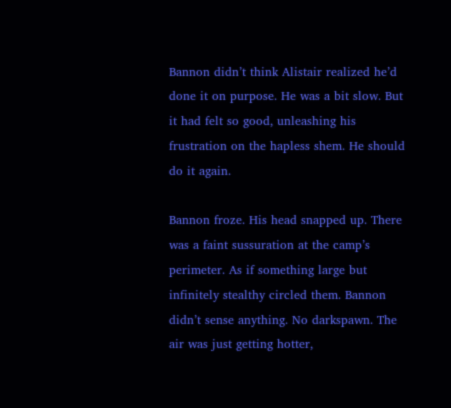Bannon didn’t think Alistair realized he’d done it on purpose. He was a bit slow. But it had felt so good, unleashing his frustration on the hapless shem. He should do it again.

Bannon froze. His head snapped up. There was a faint sussuration at the camp’s perimeter. As if something large but infinitely stealthy circled them. Bannon didn’t sense anything. No darkspawn. The air was just getting hotter,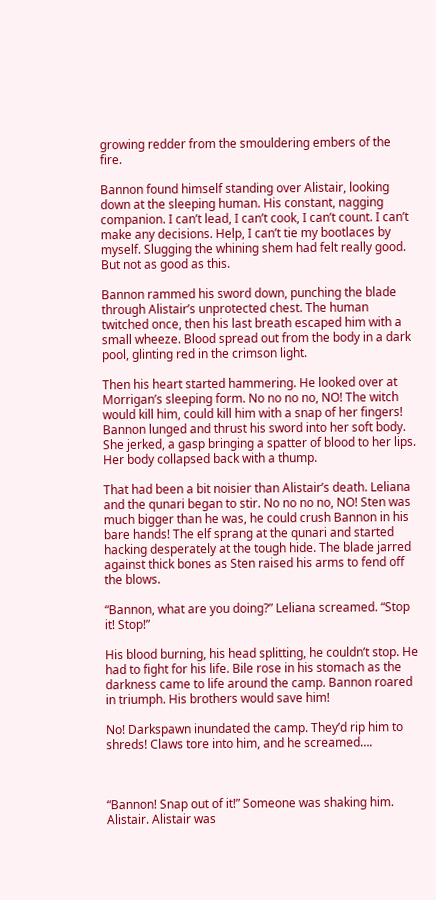growing redder from the smouldering embers of the fire.

Bannon found himself standing over Alistair, looking down at the sleeping human. His constant, nagging companion. I can’t lead, I can’t cook, I can’t count. I can’t make any decisions. Help, I can’t tie my bootlaces by myself. Slugging the whining shem had felt really good. But not as good as this.

Bannon rammed his sword down, punching the blade through Alistair’s unprotected chest. The human twitched once, then his last breath escaped him with a small wheeze. Blood spread out from the body in a dark pool, glinting red in the crimson light.

Then his heart started hammering. He looked over at Morrigan’s sleeping form. No no no no, NO! The witch would kill him, could kill him with a snap of her fingers! Bannon lunged and thrust his sword into her soft body. She jerked, a gasp bringing a spatter of blood to her lips. Her body collapsed back with a thump.

That had been a bit noisier than Alistair’s death. Leliana and the qunari began to stir. No no no no, NO! Sten was much bigger than he was, he could crush Bannon in his bare hands! The elf sprang at the qunari and started hacking desperately at the tough hide. The blade jarred against thick bones as Sten raised his arms to fend off the blows.

“Bannon, what are you doing?” Leliana screamed. “Stop it! Stop!”

His blood burning, his head splitting, he couldn’t stop. He had to fight for his life. Bile rose in his stomach as the darkness came to life around the camp. Bannon roared in triumph. His brothers would save him!

No! Darkspawn inundated the camp. They’d rip him to shreds! Claws tore into him, and he screamed….



“Bannon! Snap out of it!” Someone was shaking him. Alistair. Alistair was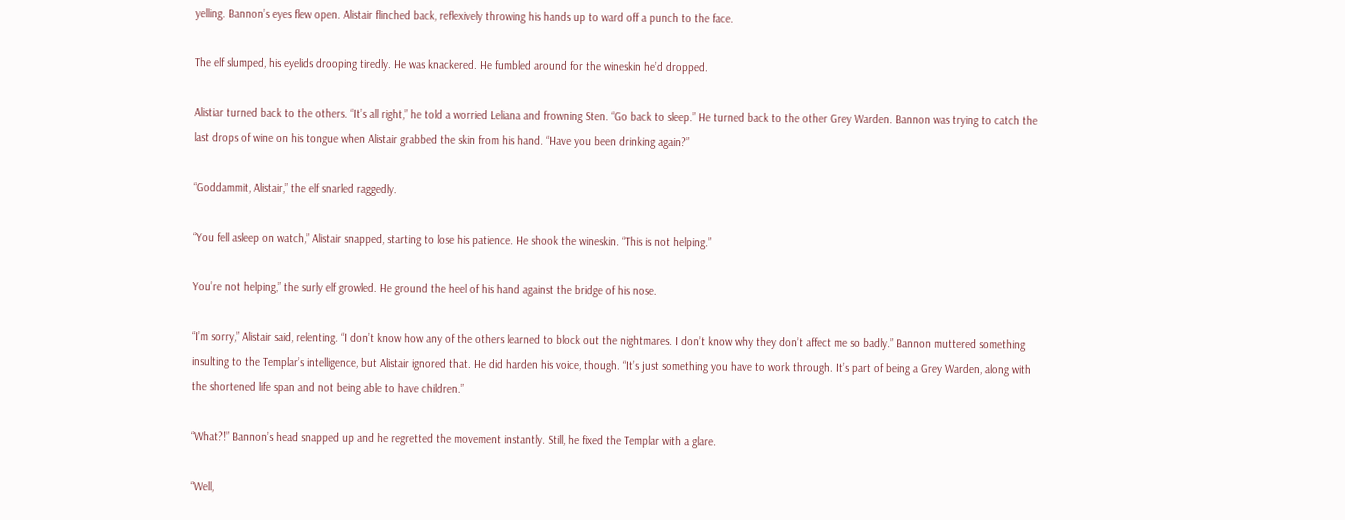yelling. Bannon’s eyes flew open. Alistair flinched back, reflexively throwing his hands up to ward off a punch to the face.

The elf slumped, his eyelids drooping tiredly. He was knackered. He fumbled around for the wineskin he’d dropped.

Alistiar turned back to the others. “It’s all right,” he told a worried Leliana and frowning Sten. “Go back to sleep.” He turned back to the other Grey Warden. Bannon was trying to catch the last drops of wine on his tongue when Alistair grabbed the skin from his hand. “Have you been drinking again?”

“Goddammit, Alistair,” the elf snarled raggedly.

“You fell asleep on watch,” Alistair snapped, starting to lose his patience. He shook the wineskin. “This is not helping.”

You’re not helping,” the surly elf growled. He ground the heel of his hand against the bridge of his nose.

“I’m sorry,” Alistair said, relenting. “I don’t know how any of the others learned to block out the nightmares. I don’t know why they don’t affect me so badly.” Bannon muttered something insulting to the Templar’s intelligence, but Alistair ignored that. He did harden his voice, though. “It’s just something you have to work through. It’s part of being a Grey Warden, along with the shortened life span and not being able to have children.”

“What?!” Bannon’s head snapped up and he regretted the movement instantly. Still, he fixed the Templar with a glare.

“Well,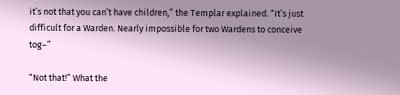it’s not that you can’t have children,” the Templar explained. “It’s just difficult for a Warden. Nearly impossible for two Wardens to conceive tog–”

“Not that!” What the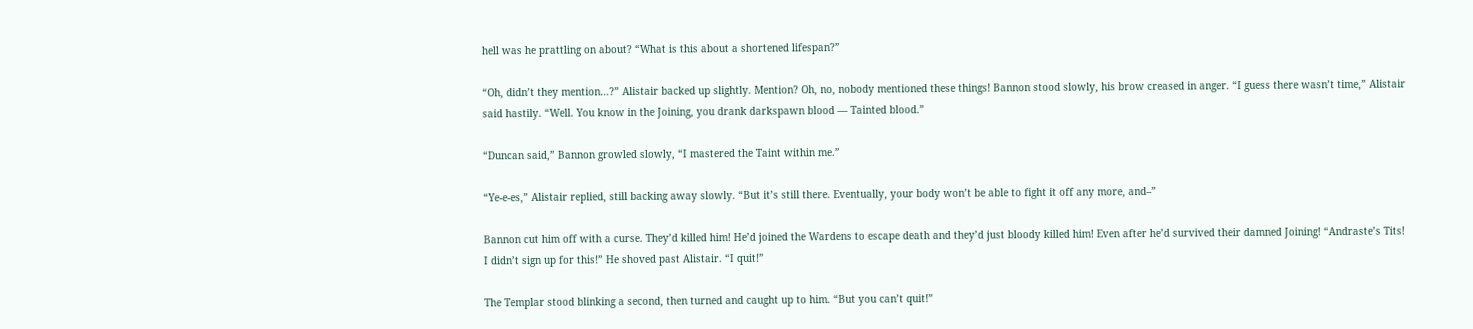hell was he prattling on about? “What is this about a shortened lifespan?”

“Oh, didn’t they mention…?” Alistair backed up slightly. Mention? Oh, no, nobody mentioned these things! Bannon stood slowly, his brow creased in anger. “I guess there wasn’t time,” Alistair said hastily. “Well. You know in the Joining, you drank darkspawn blood — Tainted blood.”

“Duncan said,” Bannon growled slowly, “I mastered the Taint within me.”

“Ye-e-es,” Alistair replied, still backing away slowly. “But it’s still there. Eventually, your body won’t be able to fight it off any more, and–”

Bannon cut him off with a curse. They’d killed him! He’d joined the Wardens to escape death and they’d just bloody killed him! Even after he’d survived their damned Joining! “Andraste’s Tits! I didn’t sign up for this!” He shoved past Alistair. “I quit!”

The Templar stood blinking a second, then turned and caught up to him. “But you can’t quit!”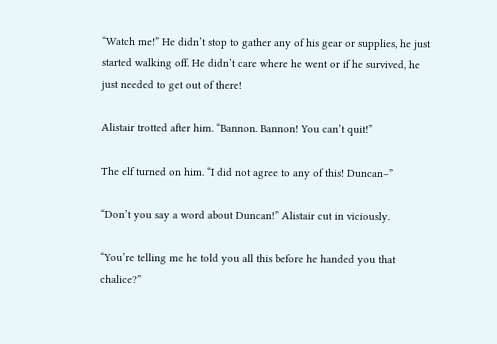“Watch me!” He didn’t stop to gather any of his gear or supplies, he just started walking off. He didn’t care where he went or if he survived, he just needed to get out of there!

Alistair trotted after him. “Bannon. Bannon! You can’t quit!”

The elf turned on him. “I did not agree to any of this! Duncan–”

“Don’t you say a word about Duncan!” Alistair cut in viciously.

“You’re telling me he told you all this before he handed you that chalice?”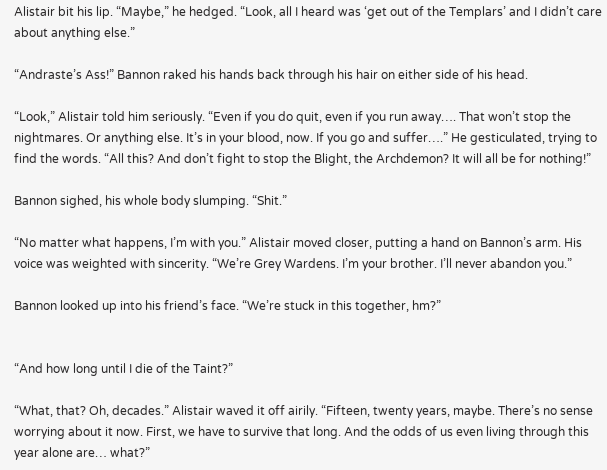Alistair bit his lip. “Maybe,” he hedged. “Look, all I heard was ‘get out of the Templars’ and I didn’t care about anything else.”

“Andraste’s Ass!” Bannon raked his hands back through his hair on either side of his head.

“Look,” Alistair told him seriously. “Even if you do quit, even if you run away…. That won’t stop the nightmares. Or anything else. It’s in your blood, now. If you go and suffer….” He gesticulated, trying to find the words. “All this? And don’t fight to stop the Blight, the Archdemon? It will all be for nothing!”

Bannon sighed, his whole body slumping. “Shit.”

“No matter what happens, I’m with you.” Alistair moved closer, putting a hand on Bannon’s arm. His voice was weighted with sincerity. “We’re Grey Wardens. I’m your brother. I’ll never abandon you.”

Bannon looked up into his friend’s face. “We’re stuck in this together, hm?”


“And how long until I die of the Taint?”

“What, that? Oh, decades.” Alistair waved it off airily. “Fifteen, twenty years, maybe. There’s no sense worrying about it now. First, we have to survive that long. And the odds of us even living through this year alone are… what?”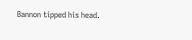Bannon tipped his head.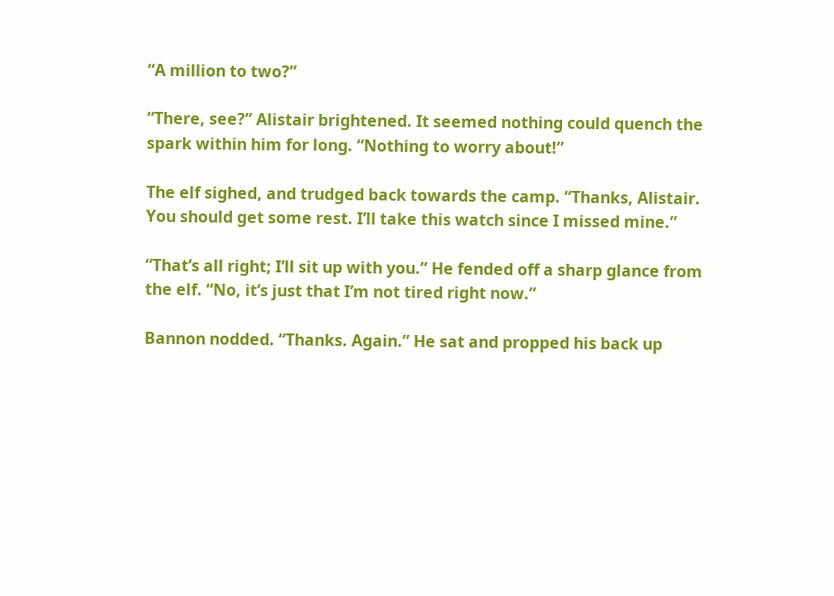“A million to two?”

“There, see?” Alistair brightened. It seemed nothing could quench the spark within him for long. “Nothing to worry about!”

The elf sighed, and trudged back towards the camp. “Thanks, Alistair. You should get some rest. I’ll take this watch since I missed mine.”

“That’s all right; I’ll sit up with you.” He fended off a sharp glance from the elf. “No, it’s just that I’m not tired right now.”

Bannon nodded. “Thanks. Again.” He sat and propped his back up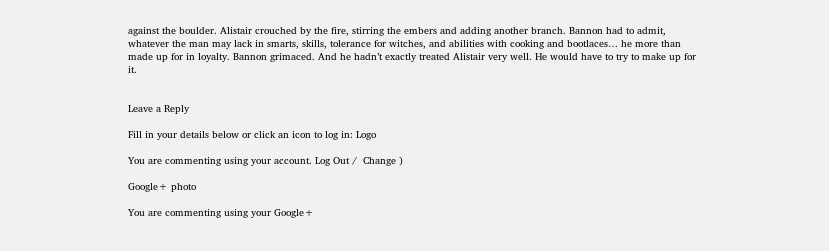against the boulder. Alistair crouched by the fire, stirring the embers and adding another branch. Bannon had to admit, whatever the man may lack in smarts, skills, tolerance for witches, and abilities with cooking and bootlaces… he more than made up for in loyalty. Bannon grimaced. And he hadn’t exactly treated Alistair very well. He would have to try to make up for it.


Leave a Reply

Fill in your details below or click an icon to log in: Logo

You are commenting using your account. Log Out /  Change )

Google+ photo

You are commenting using your Google+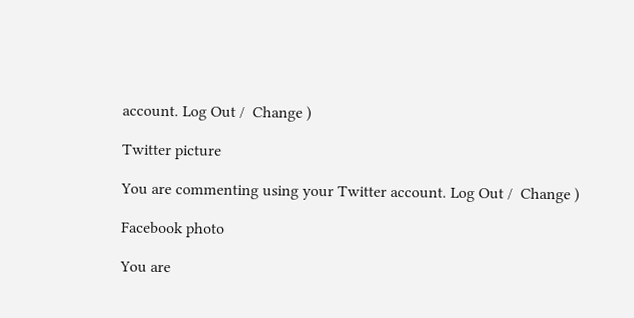account. Log Out /  Change )

Twitter picture

You are commenting using your Twitter account. Log Out /  Change )

Facebook photo

You are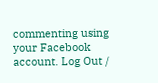commenting using your Facebook account. Log Out /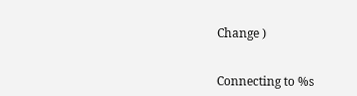Change )


Connecting to %s